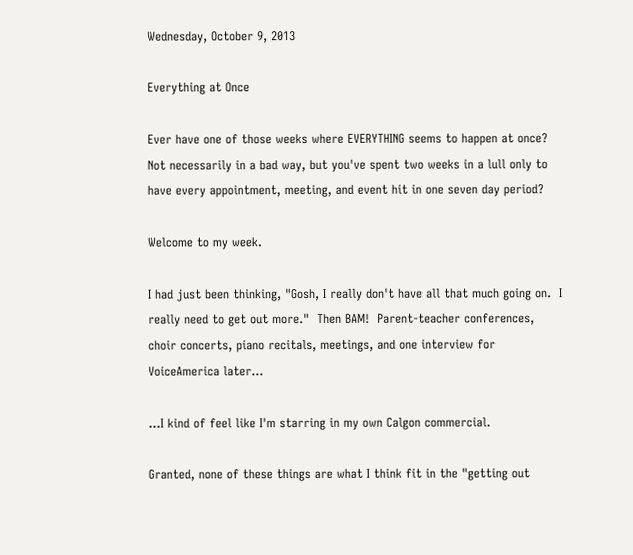Wednesday, October 9, 2013

Everything at Once

Ever have one of those weeks where EVERYTHING seems to happen at once?  Not necessarily in a bad way, but you've spent two weeks in a lull only to have every appointment, meeting, and event hit in one seven day period?

Welcome to my week.

I had just been thinking, "Gosh, I really don't have all that much going on.  I really need to get out more."  Then BAM!  Parent-teacher conferences, choir concerts, piano recitals, meetings, and one interview for VoiceAmerica later...

...I kind of feel like I'm starring in my own Calgon commercial.

Granted, none of these things are what I think fit in the "getting out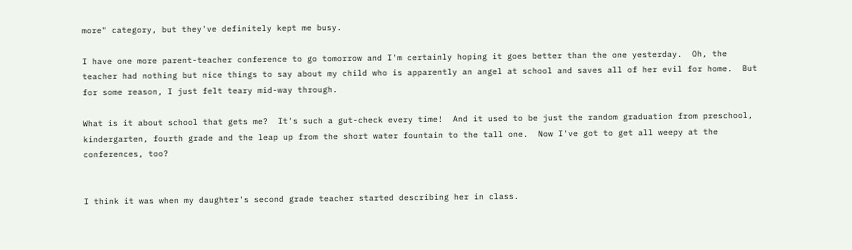more" category, but they've definitely kept me busy.

I have one more parent-teacher conference to go tomorrow and I'm certainly hoping it goes better than the one yesterday.  Oh, the teacher had nothing but nice things to say about my child who is apparently an angel at school and saves all of her evil for home.  But for some reason, I just felt teary mid-way through.

What is it about school that gets me?  It's such a gut-check every time!  And it used to be just the random graduation from preschool, kindergarten, fourth grade and the leap up from the short water fountain to the tall one.  Now I've got to get all weepy at the conferences, too?


I think it was when my daughter's second grade teacher started describing her in class.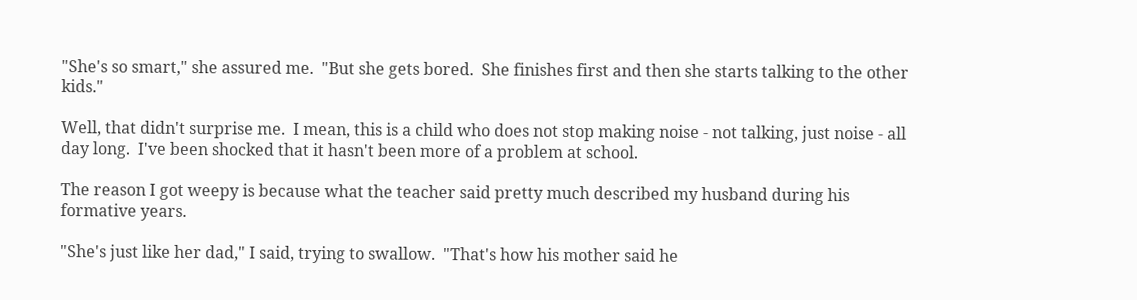"She's so smart," she assured me.  "But she gets bored.  She finishes first and then she starts talking to the other kids."

Well, that didn't surprise me.  I mean, this is a child who does not stop making noise - not talking, just noise - all day long.  I've been shocked that it hasn't been more of a problem at school.

The reason I got weepy is because what the teacher said pretty much described my husband during his formative years.

"She's just like her dad," I said, trying to swallow.  "That's how his mother said he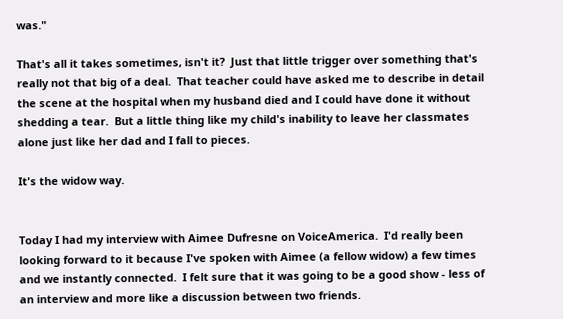was."

That's all it takes sometimes, isn't it?  Just that little trigger over something that's really not that big of a deal.  That teacher could have asked me to describe in detail the scene at the hospital when my husband died and I could have done it without shedding a tear.  But a little thing like my child's inability to leave her classmates alone just like her dad and I fall to pieces.

It's the widow way.


Today I had my interview with Aimee Dufresne on VoiceAmerica.  I'd really been looking forward to it because I've spoken with Aimee (a fellow widow) a few times and we instantly connected.  I felt sure that it was going to be a good show - less of an interview and more like a discussion between two friends.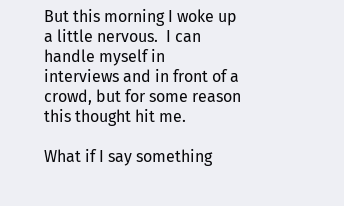But this morning I woke up a little nervous.  I can handle myself in interviews and in front of a crowd, but for some reason this thought hit me.

What if I say something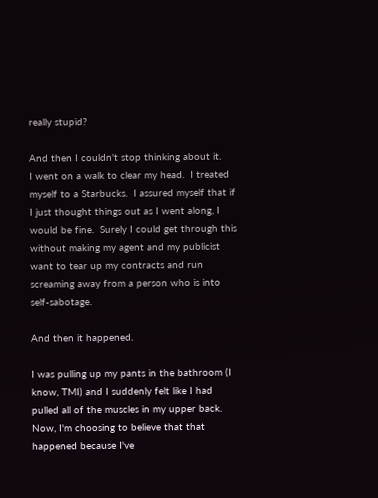really stupid?

And then I couldn't stop thinking about it.
I went on a walk to clear my head.  I treated myself to a Starbucks.  I assured myself that if I just thought things out as I went along, I would be fine.  Surely I could get through this without making my agent and my publicist want to tear up my contracts and run screaming away from a person who is into self-sabotage.

And then it happened.

I was pulling up my pants in the bathroom (I know, TMI) and I suddenly felt like I had pulled all of the muscles in my upper back.  Now, I'm choosing to believe that that happened because I've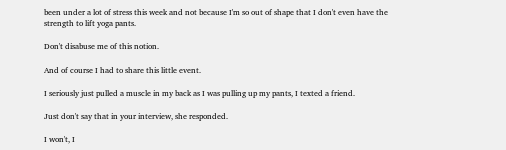been under a lot of stress this week and not because I'm so out of shape that I don't even have the strength to lift yoga pants.

Don't disabuse me of this notion.

And of course I had to share this little event.

I seriously just pulled a muscle in my back as I was pulling up my pants, I texted a friend.

Just don't say that in your interview, she responded.

I won't, I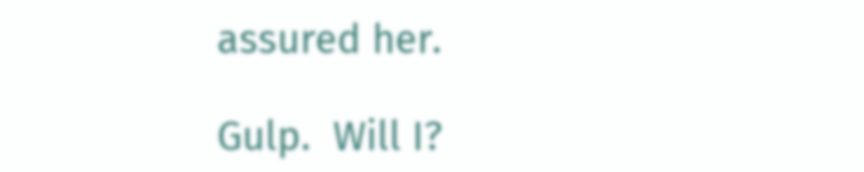assured her.

Gulp.  Will I?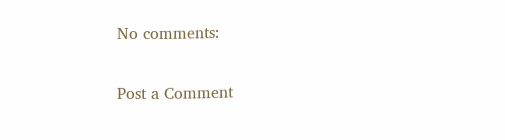No comments:

Post a Comment